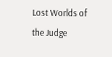Lost Worlds of the Judge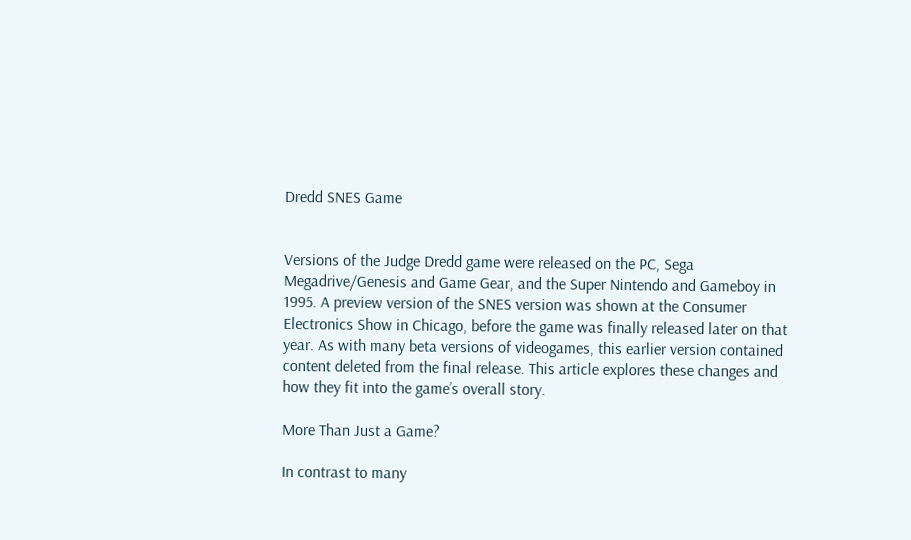Dredd SNES Game


Versions of the Judge Dredd game were released on the PC, Sega Megadrive/Genesis and Game Gear, and the Super Nintendo and Gameboy in 1995. A preview version of the SNES version was shown at the Consumer Electronics Show in Chicago, before the game was finally released later on that year. As with many beta versions of videogames, this earlier version contained content deleted from the final release. This article explores these changes and how they fit into the game’s overall story.

More Than Just a Game?

In contrast to many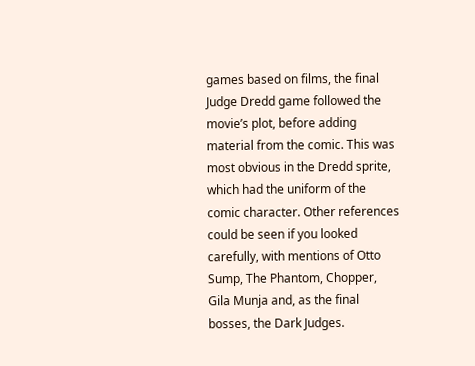games based on films, the final Judge Dredd game followed the movie’s plot, before adding material from the comic. This was most obvious in the Dredd sprite, which had the uniform of the comic character. Other references could be seen if you looked carefully, with mentions of Otto Sump, The Phantom, Chopper, Gila Munja and, as the final bosses, the Dark Judges.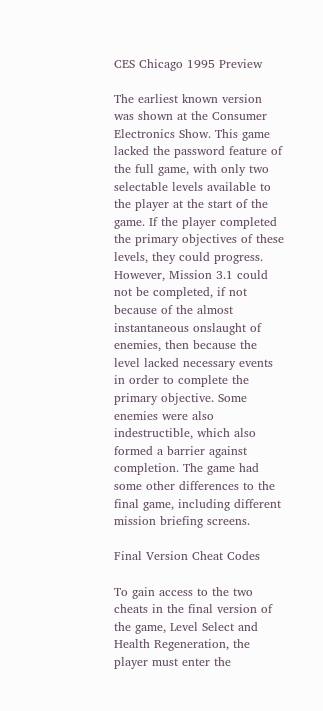CES Chicago 1995 Preview

The earliest known version was shown at the Consumer Electronics Show. This game lacked the password feature of the full game, with only two selectable levels available to the player at the start of the game. If the player completed the primary objectives of these levels, they could progress. However, Mission 3.1 could not be completed, if not because of the almost instantaneous onslaught of enemies, then because the level lacked necessary events in order to complete the primary objective. Some enemies were also indestructible, which also formed a barrier against completion. The game had some other differences to the final game, including different mission briefing screens.

Final Version Cheat Codes

To gain access to the two cheats in the final version of the game, Level Select and Health Regeneration, the player must enter the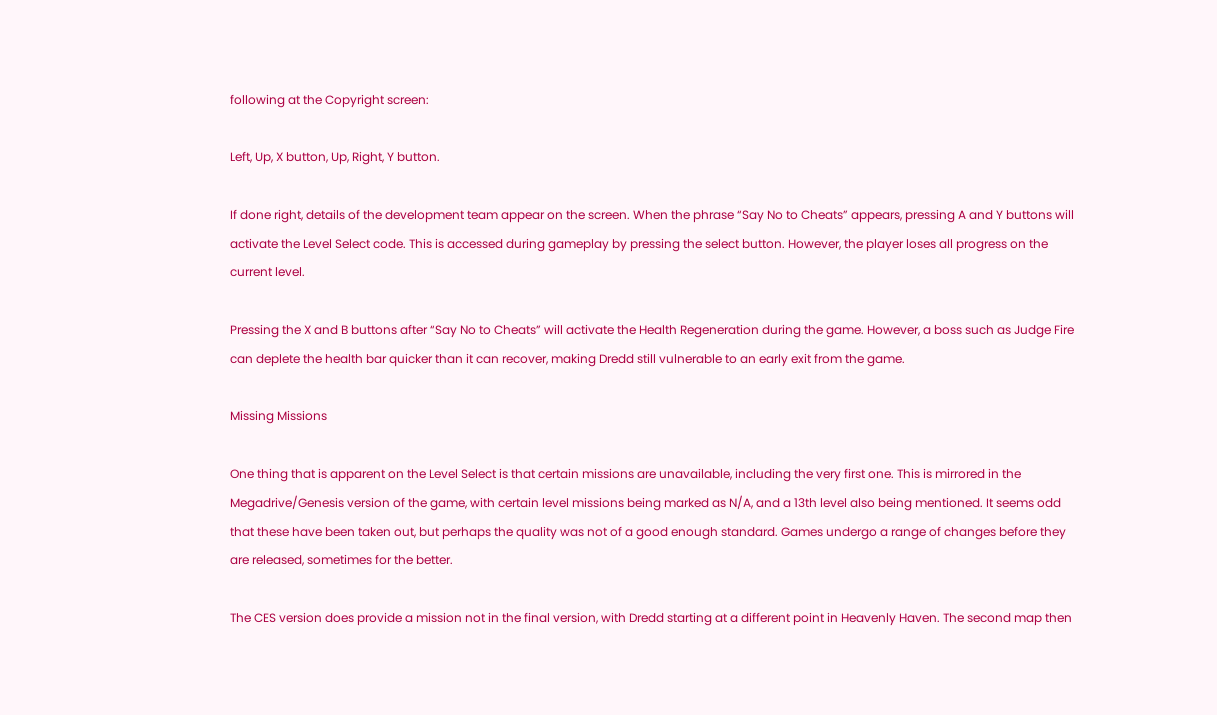following at the Copyright screen:

Left, Up, X button, Up, Right, Y button.

If done right, details of the development team appear on the screen. When the phrase “Say No to Cheats” appears, pressing A and Y buttons will activate the Level Select code. This is accessed during gameplay by pressing the select button. However, the player loses all progress on the current level.

Pressing the X and B buttons after “Say No to Cheats” will activate the Health Regeneration during the game. However, a boss such as Judge Fire can deplete the health bar quicker than it can recover, making Dredd still vulnerable to an early exit from the game.

Missing Missions

One thing that is apparent on the Level Select is that certain missions are unavailable, including the very first one. This is mirrored in the Megadrive/Genesis version of the game, with certain level missions being marked as N/A, and a 13th level also being mentioned. It seems odd that these have been taken out, but perhaps the quality was not of a good enough standard. Games undergo a range of changes before they are released, sometimes for the better.

The CES version does provide a mission not in the final version, with Dredd starting at a different point in Heavenly Haven. The second map then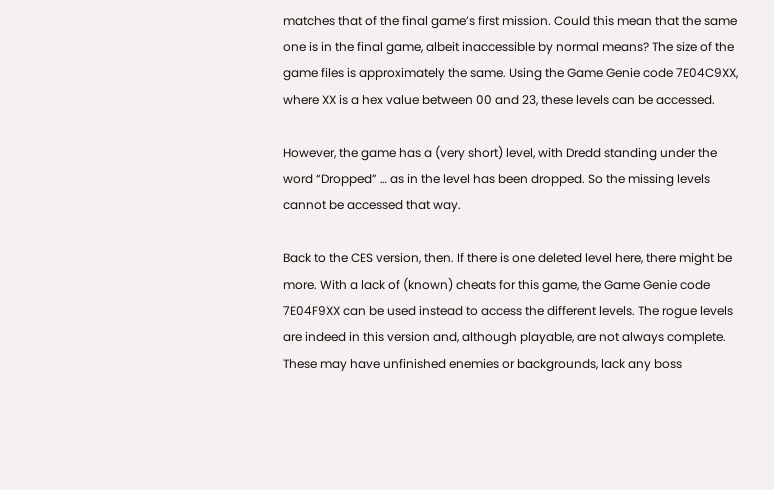matches that of the final game’s first mission. Could this mean that the same one is in the final game, albeit inaccessible by normal means? The size of the game files is approximately the same. Using the Game Genie code 7E04C9XX, where XX is a hex value between 00 and 23, these levels can be accessed.

However, the game has a (very short) level, with Dredd standing under the word “Dropped” … as in the level has been dropped. So the missing levels cannot be accessed that way.

Back to the CES version, then. If there is one deleted level here, there might be more. With a lack of (known) cheats for this game, the Game Genie code 7E04F9XX can be used instead to access the different levels. The rogue levels are indeed in this version and, although playable, are not always complete. These may have unfinished enemies or backgrounds, lack any boss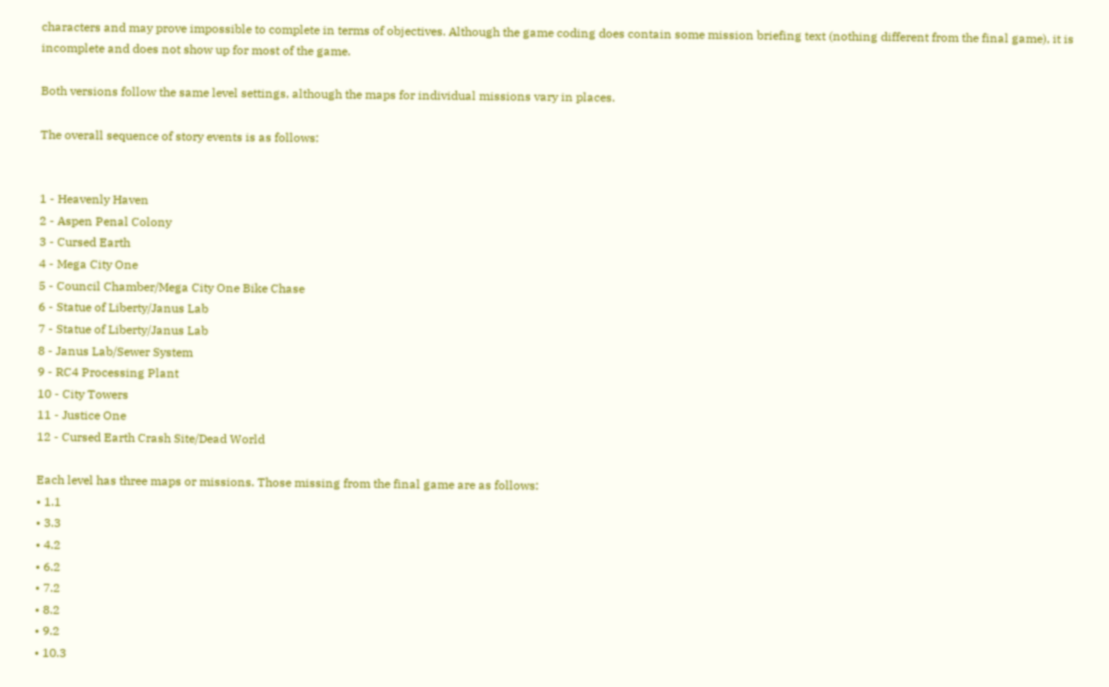characters and may prove impossible to complete in terms of objectives. Although the game coding does contain some mission briefing text (nothing different from the final game), it is incomplete and does not show up for most of the game.

Both versions follow the same level settings, although the maps for individual missions vary in places.

The overall sequence of story events is as follows:


1 - Heavenly Haven
2 - Aspen Penal Colony
3 - Cursed Earth
4 - Mega City One
5 - Council Chamber/Mega City One Bike Chase
6 - Statue of Liberty/Janus Lab
7 - Statue of Liberty/Janus Lab
8 - Janus Lab/Sewer System
9 - RC4 Processing Plant
10 - City Towers
11 - Justice One
12 - Cursed Earth Crash Site/Dead World

Each level has three maps or missions. Those missing from the final game are as follows:
• 1.1
• 3.3
• 4.2
• 6.2
• 7.2
• 8.2
• 9.2
• 10.3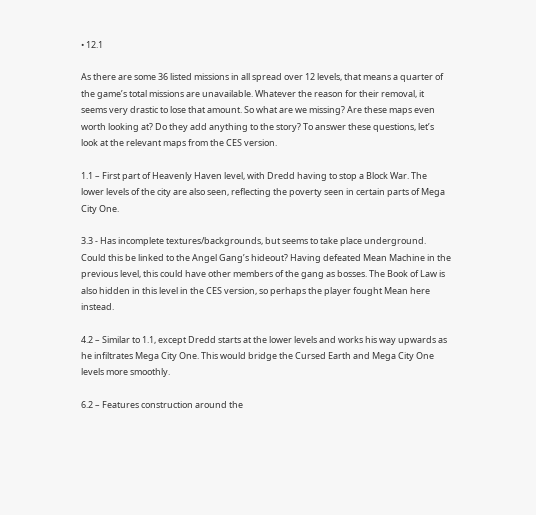• 12.1

As there are some 36 listed missions in all spread over 12 levels, that means a quarter of the game’s total missions are unavailable. Whatever the reason for their removal, it seems very drastic to lose that amount. So what are we missing? Are these maps even worth looking at? Do they add anything to the story? To answer these questions, let’s look at the relevant maps from the CES version.

1.1 – First part of Heavenly Haven level, with Dredd having to stop a Block War. The lower levels of the city are also seen, reflecting the poverty seen in certain parts of Mega City One.

3.3 - Has incomplete textures/backgrounds, but seems to take place underground. Could this be linked to the Angel Gang’s hideout? Having defeated Mean Machine in the previous level, this could have other members of the gang as bosses. The Book of Law is also hidden in this level in the CES version, so perhaps the player fought Mean here instead.

4.2 – Similar to 1.1, except Dredd starts at the lower levels and works his way upwards as he infiltrates Mega City One. This would bridge the Cursed Earth and Mega City One levels more smoothly.

6.2 – Features construction around the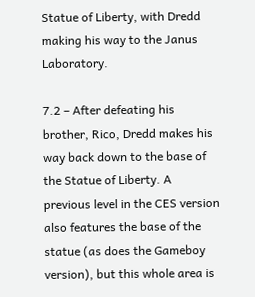Statue of Liberty, with Dredd making his way to the Janus Laboratory.

7.2 – After defeating his brother, Rico, Dredd makes his way back down to the base of the Statue of Liberty. A previous level in the CES version also features the base of the statue (as does the Gameboy version), but this whole area is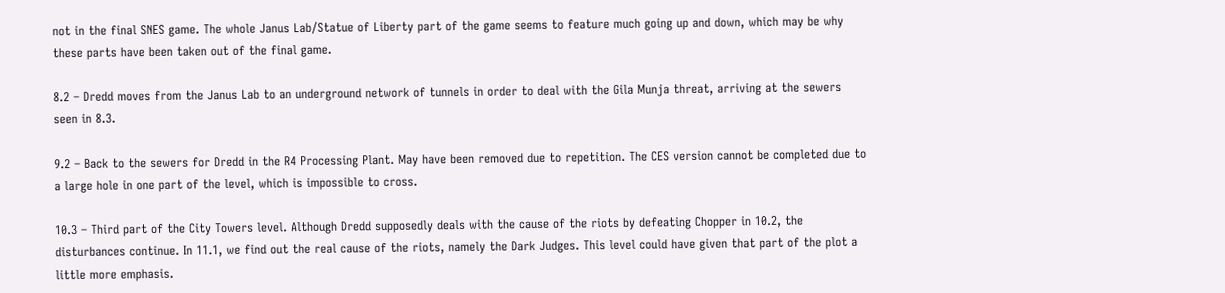not in the final SNES game. The whole Janus Lab/Statue of Liberty part of the game seems to feature much going up and down, which may be why these parts have been taken out of the final game.

8.2 – Dredd moves from the Janus Lab to an underground network of tunnels in order to deal with the Gila Munja threat, arriving at the sewers seen in 8.3.

9.2 – Back to the sewers for Dredd in the R4 Processing Plant. May have been removed due to repetition. The CES version cannot be completed due to a large hole in one part of the level, which is impossible to cross.

10.3 – Third part of the City Towers level. Although Dredd supposedly deals with the cause of the riots by defeating Chopper in 10.2, the disturbances continue. In 11.1, we find out the real cause of the riots, namely the Dark Judges. This level could have given that part of the plot a little more emphasis.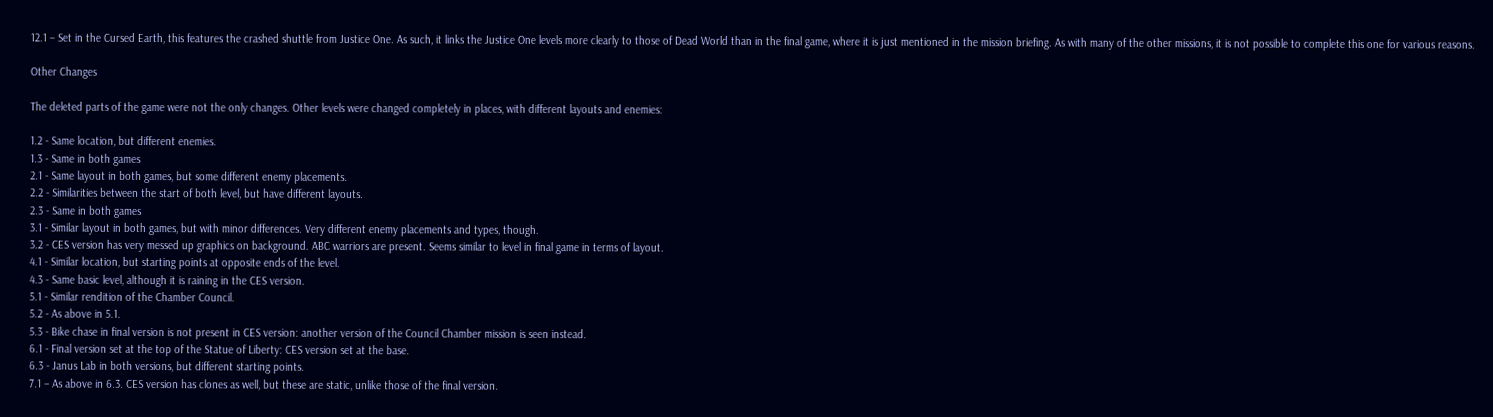12.1 – Set in the Cursed Earth, this features the crashed shuttle from Justice One. As such, it links the Justice One levels more clearly to those of Dead World than in the final game, where it is just mentioned in the mission briefing. As with many of the other missions, it is not possible to complete this one for various reasons.

Other Changes

The deleted parts of the game were not the only changes. Other levels were changed completely in places, with different layouts and enemies:

1.2 - Same location, but different enemies.
1.3 - Same in both games
2.1 - Same layout in both games, but some different enemy placements.
2.2 - Similarities between the start of both level, but have different layouts.
2.3 - Same in both games
3.1 - Similar layout in both games, but with minor differences. Very different enemy placements and types, though.
3.2 - CES version has very messed up graphics on background. ABC warriors are present. Seems similar to level in final game in terms of layout.
4.1 - Similar location, but starting points at opposite ends of the level.
4.3 - Same basic level, although it is raining in the CES version.
5.1 - Similar rendition of the Chamber Council.
5.2 - As above in 5.1.
5.3 - Bike chase in final version is not present in CES version: another version of the Council Chamber mission is seen instead.
6.1 - Final version set at the top of the Statue of Liberty: CES version set at the base.
6.3 - Janus Lab in both versions, but different starting points.
7.1 – As above in 6.3. CES version has clones as well, but these are static, unlike those of the final version.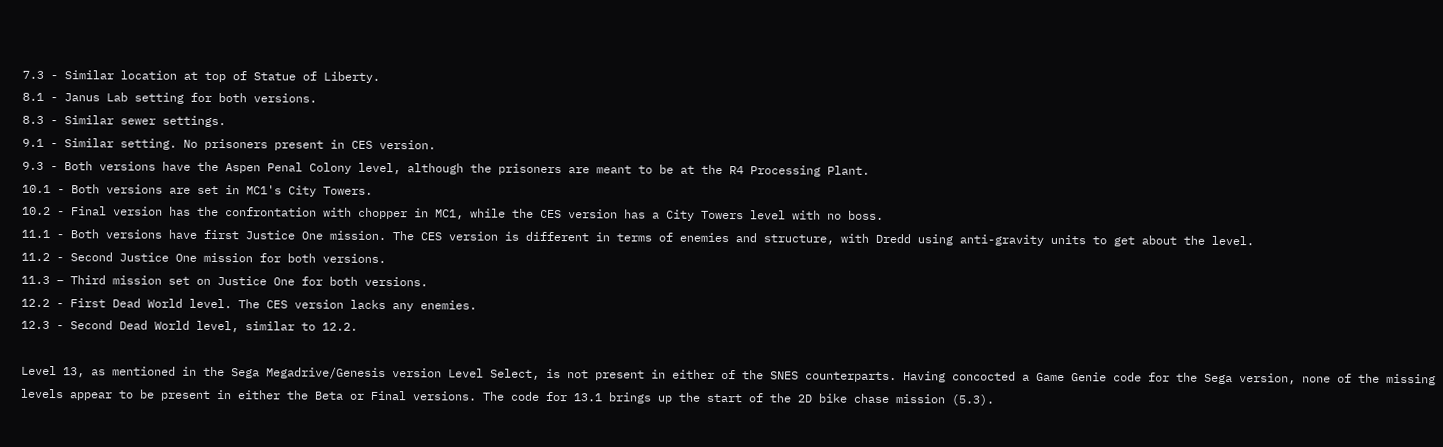7.3 - Similar location at top of Statue of Liberty.
8.1 - Janus Lab setting for both versions.
8.3 - Similar sewer settings.
9.1 - Similar setting. No prisoners present in CES version.
9.3 - Both versions have the Aspen Penal Colony level, although the prisoners are meant to be at the R4 Processing Plant.
10.1 - Both versions are set in MC1's City Towers.
10.2 - Final version has the confrontation with chopper in MC1, while the CES version has a City Towers level with no boss.
11.1 - Both versions have first Justice One mission. The CES version is different in terms of enemies and structure, with Dredd using anti-gravity units to get about the level.
11.2 - Second Justice One mission for both versions.
11.3 – Third mission set on Justice One for both versions.
12.2 - First Dead World level. The CES version lacks any enemies.
12.3 - Second Dead World level, similar to 12.2.

Level 13, as mentioned in the Sega Megadrive/Genesis version Level Select, is not present in either of the SNES counterparts. Having concocted a Game Genie code for the Sega version, none of the missing levels appear to be present in either the Beta or Final versions. The code for 13.1 brings up the start of the 2D bike chase mission (5.3).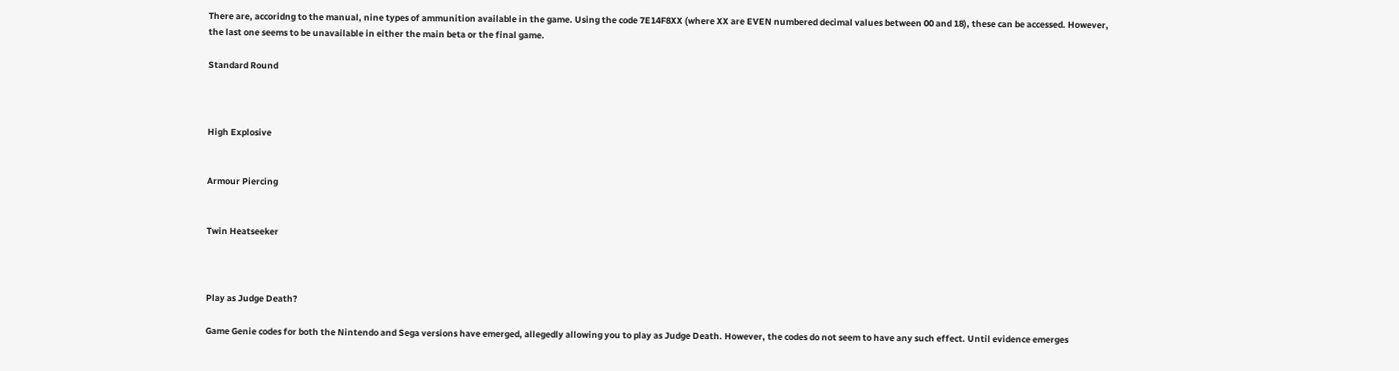There are, accoridng to the manual, nine types of ammunition available in the game. Using the code 7E14F8XX (where XX are EVEN numbered decimal values between 00 and 18), these can be accessed. However, the last one seems to be unavailable in either the main beta or the final game.

Standard Round



High Explosive


Armour Piercing


Twin Heatseeker



Play as Judge Death?

Game Genie codes for both the Nintendo and Sega versions have emerged, allegedly allowing you to play as Judge Death. However, the codes do not seem to have any such effect. Until evidence emerges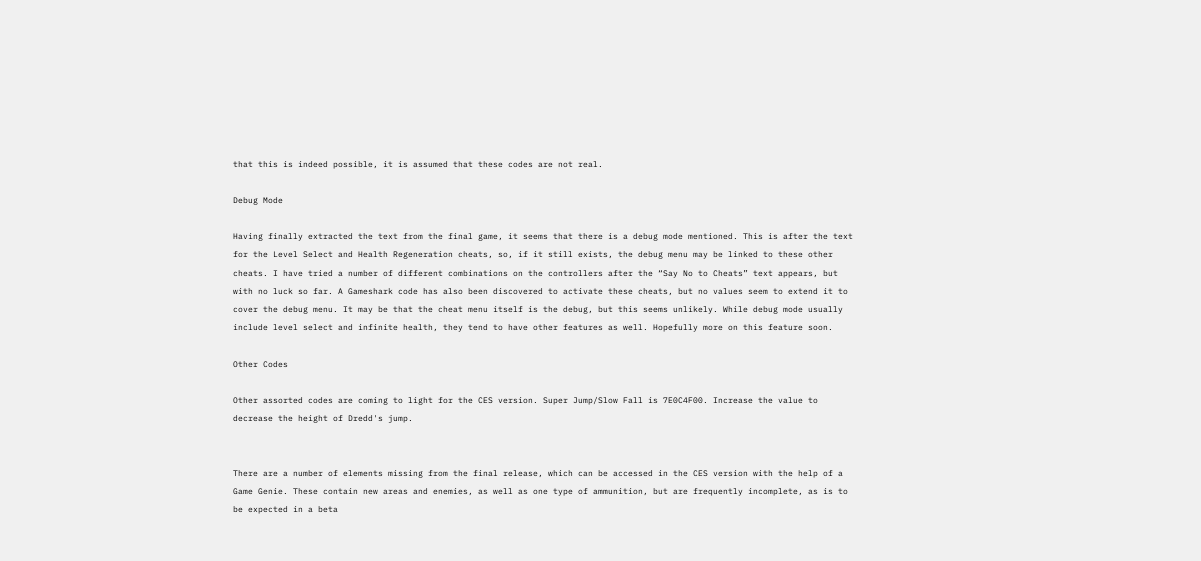that this is indeed possible, it is assumed that these codes are not real.

Debug Mode

Having finally extracted the text from the final game, it seems that there is a debug mode mentioned. This is after the text for the Level Select and Health Regeneration cheats, so, if it still exists, the debug menu may be linked to these other cheats. I have tried a number of different combinations on the controllers after the “Say No to Cheats” text appears, but with no luck so far. A Gameshark code has also been discovered to activate these cheats, but no values seem to extend it to cover the debug menu. It may be that the cheat menu itself is the debug, but this seems unlikely. While debug mode usually include level select and infinite health, they tend to have other features as well. Hopefully more on this feature soon.

Other Codes

Other assorted codes are coming to light for the CES version. Super Jump/Slow Fall is 7E0C4F00. Increase the value to decrease the height of Dredd's jump.


There are a number of elements missing from the final release, which can be accessed in the CES version with the help of a Game Genie. These contain new areas and enemies, as well as one type of ammunition, but are frequently incomplete, as is to be expected in a beta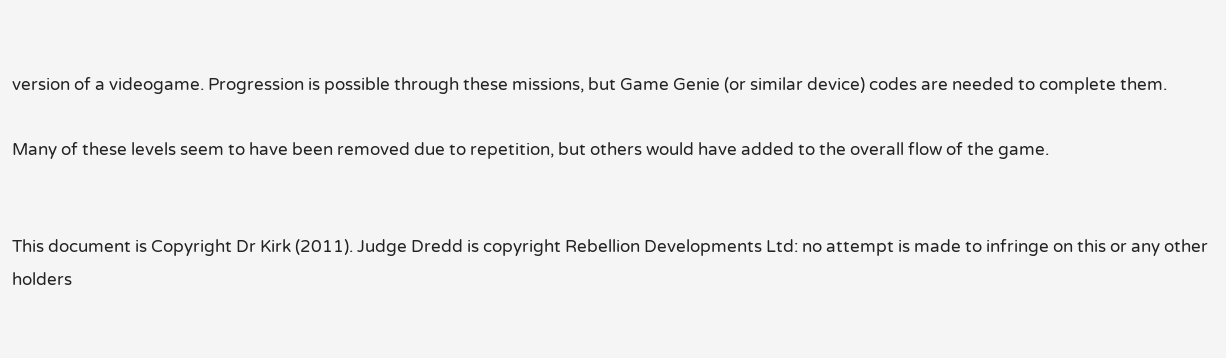version of a videogame. Progression is possible through these missions, but Game Genie (or similar device) codes are needed to complete them.

Many of these levels seem to have been removed due to repetition, but others would have added to the overall flow of the game.


This document is Copyright Dr Kirk (2011). Judge Dredd is copyright Rebellion Developments Ltd: no attempt is made to infringe on this or any other holders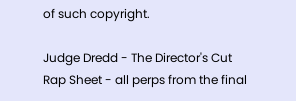of such copyright.

Judge Dredd - The Director's Cut
Rap Sheet - all perps from the final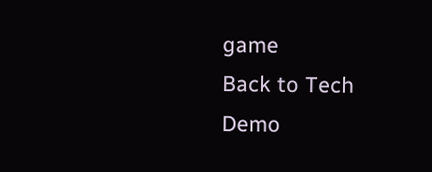game
Back to Tech Demo